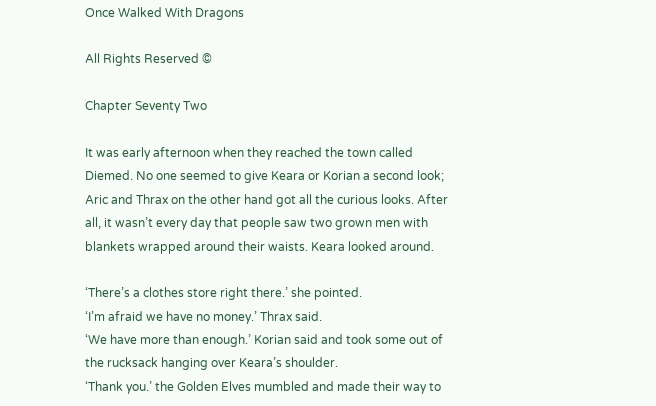Once Walked With Dragons

All Rights Reserved ©

Chapter Seventy Two

It was early afternoon when they reached the town called Diemed. No one seemed to give Keara or Korian a second look; Aric and Thrax on the other hand got all the curious looks. After all, it wasn’t every day that people saw two grown men with blankets wrapped around their waists. Keara looked around.

‘There’s a clothes store right there.’ she pointed.
‘I’m afraid we have no money.’ Thrax said.
‘We have more than enough.’ Korian said and took some out of the rucksack hanging over Keara’s shoulder.
‘Thank you.’ the Golden Elves mumbled and made their way to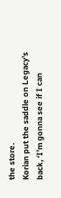the store.
Korian put the saddle on Legacy’s back, ‘I’m gonna see if I can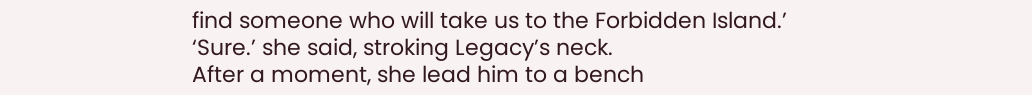find someone who will take us to the Forbidden Island.’
‘Sure.’ she said, stroking Legacy’s neck.
After a moment, she lead him to a bench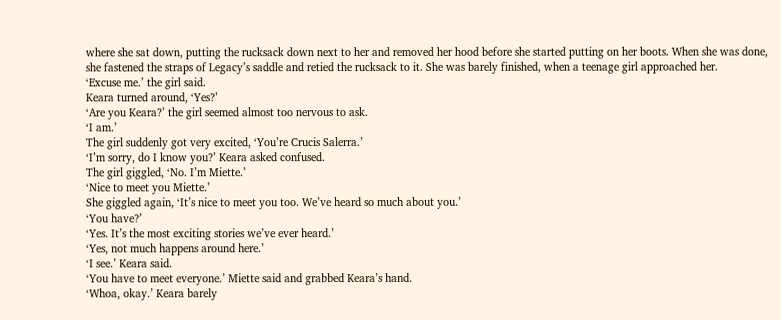where she sat down, putting the rucksack down next to her and removed her hood before she started putting on her boots. When she was done, she fastened the straps of Legacy’s saddle and retied the rucksack to it. She was barely finished, when a teenage girl approached her.
‘Excuse me.’ the girl said.
Keara turned around, ‘Yes?’
‘Are you Keara?’ the girl seemed almost too nervous to ask.
‘I am.’
The girl suddenly got very excited, ‘You’re Crucis Salerra.’
‘I’m sorry, do I know you?’ Keara asked confused.
The girl giggled, ‘No. I’m Miette.’
‘Nice to meet you Miette.’
She giggled again, ‘It’s nice to meet you too. We’ve heard so much about you.’
‘You have?’
‘Yes. It’s the most exciting stories we’ve ever heard.’
‘Yes, not much happens around here.’
‘I see.’ Keara said.
‘You have to meet everyone.’ Miette said and grabbed Keara’s hand.
‘Whoa, okay.’ Keara barely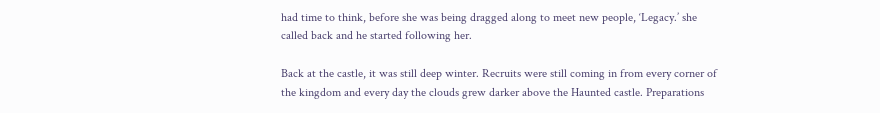had time to think, before she was being dragged along to meet new people, ‘Legacy.’ she called back and he started following her.

Back at the castle, it was still deep winter. Recruits were still coming in from every corner of the kingdom and every day the clouds grew darker above the Haunted castle. Preparations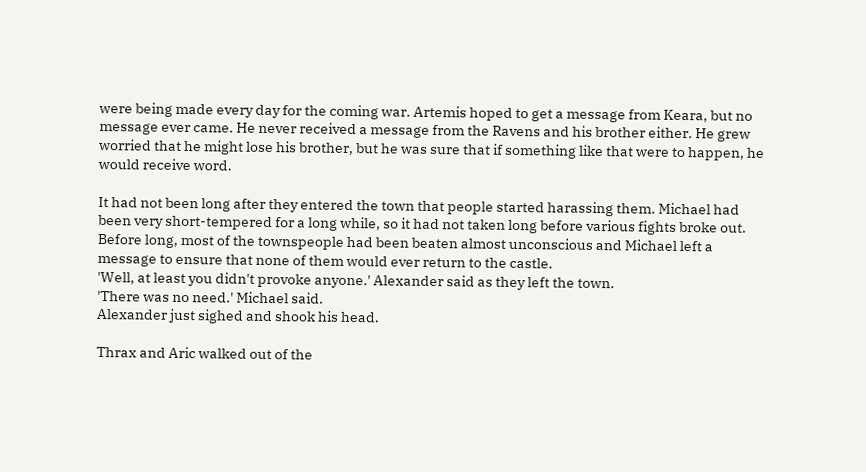were being made every day for the coming war. Artemis hoped to get a message from Keara, but no message ever came. He never received a message from the Ravens and his brother either. He grew worried that he might lose his brother, but he was sure that if something like that were to happen, he would receive word.

It had not been long after they entered the town that people started harassing them. Michael had been very short-tempered for a long while, so it had not taken long before various fights broke out.
Before long, most of the townspeople had been beaten almost unconscious and Michael left a message to ensure that none of them would ever return to the castle.
'Well, at least you didn't provoke anyone.' Alexander said as they left the town.
'There was no need.' Michael said.
Alexander just sighed and shook his head.

Thrax and Aric walked out of the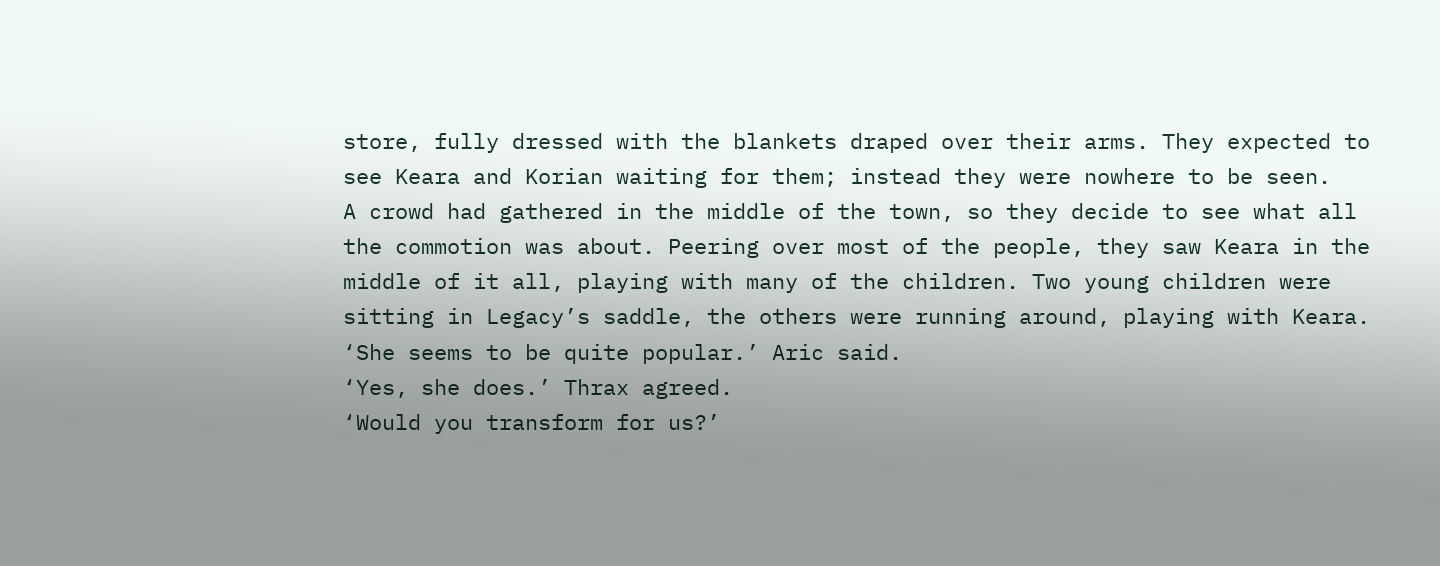store, fully dressed with the blankets draped over their arms. They expected to see Keara and Korian waiting for them; instead they were nowhere to be seen.
A crowd had gathered in the middle of the town, so they decide to see what all the commotion was about. Peering over most of the people, they saw Keara in the middle of it all, playing with many of the children. Two young children were sitting in Legacy’s saddle, the others were running around, playing with Keara.
‘She seems to be quite popular.’ Aric said.
‘Yes, she does.’ Thrax agreed.
‘Would you transform for us?’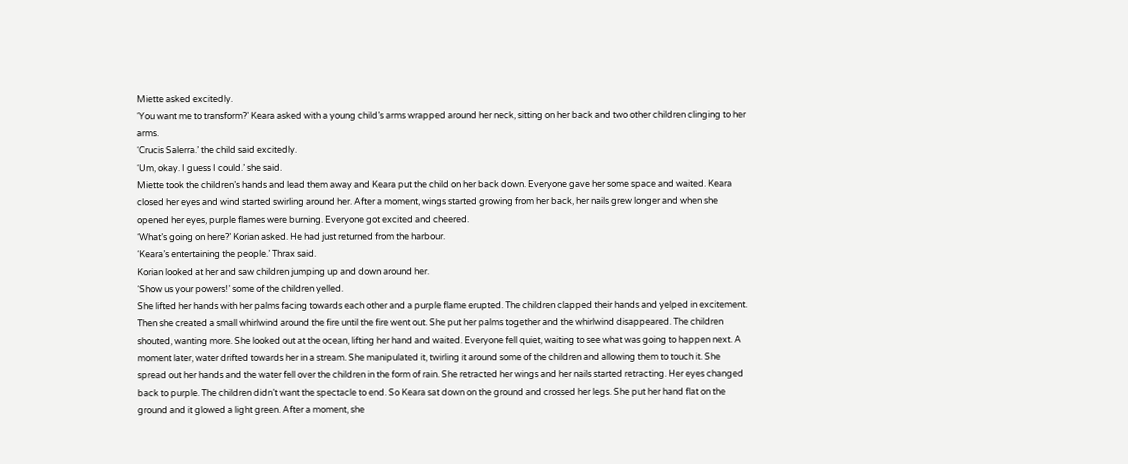Miette asked excitedly.
‘You want me to transform?’ Keara asked with a young child’s arms wrapped around her neck, sitting on her back and two other children clinging to her arms.
‘Crucis Salerra.’ the child said excitedly.
‘Um, okay. I guess I could.’ she said.
Miette took the children’s hands and lead them away and Keara put the child on her back down. Everyone gave her some space and waited. Keara closed her eyes and wind started swirling around her. After a moment, wings started growing from her back, her nails grew longer and when she opened her eyes, purple flames were burning. Everyone got excited and cheered.
‘What’s going on here?’ Korian asked. He had just returned from the harbour.
‘Keara’s entertaining the people.’ Thrax said.
Korian looked at her and saw children jumping up and down around her.
‘Show us your powers!’ some of the children yelled.
She lifted her hands with her palms facing towards each other and a purple flame erupted. The children clapped their hands and yelped in excitement. Then she created a small whirlwind around the fire until the fire went out. She put her palms together and the whirlwind disappeared. The children shouted, wanting more. She looked out at the ocean, lifting her hand and waited. Everyone fell quiet, waiting to see what was going to happen next. A moment later, water drifted towards her in a stream. She manipulated it, twirling it around some of the children and allowing them to touch it. She spread out her hands and the water fell over the children in the form of rain. She retracted her wings and her nails started retracting. Her eyes changed back to purple. The children didn’t want the spectacle to end. So Keara sat down on the ground and crossed her legs. She put her hand flat on the ground and it glowed a light green. After a moment, she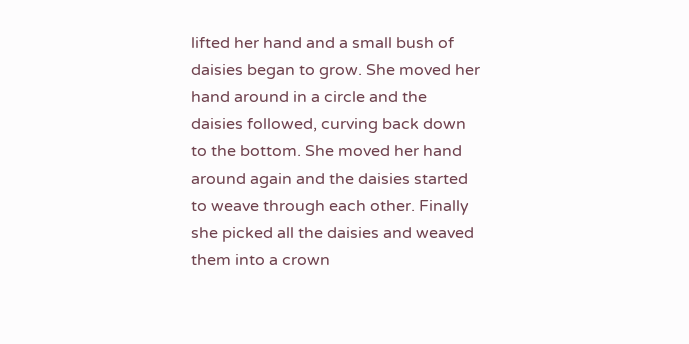lifted her hand and a small bush of daisies began to grow. She moved her hand around in a circle and the daisies followed, curving back down to the bottom. She moved her hand around again and the daisies started to weave through each other. Finally she picked all the daisies and weaved them into a crown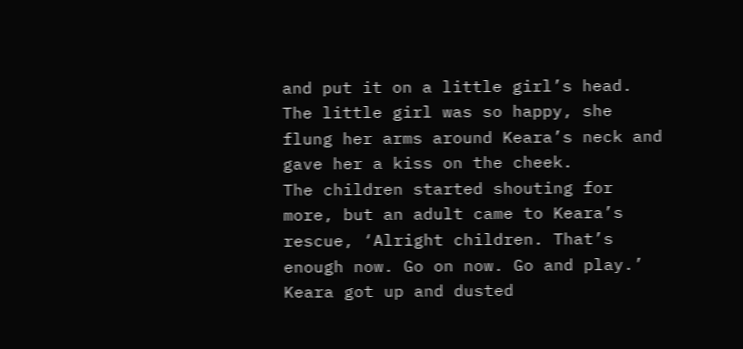and put it on a little girl’s head. The little girl was so happy, she flung her arms around Keara’s neck and gave her a kiss on the cheek.
The children started shouting for more, but an adult came to Keara’s rescue, ‘Alright children. That’s enough now. Go on now. Go and play.’
Keara got up and dusted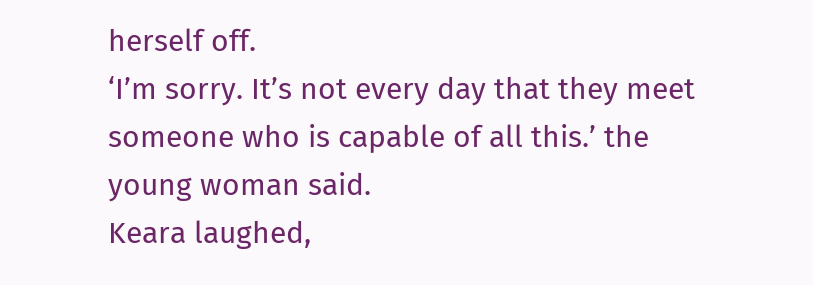herself off.
‘I’m sorry. It’s not every day that they meet someone who is capable of all this.’ the young woman said.
Keara laughed,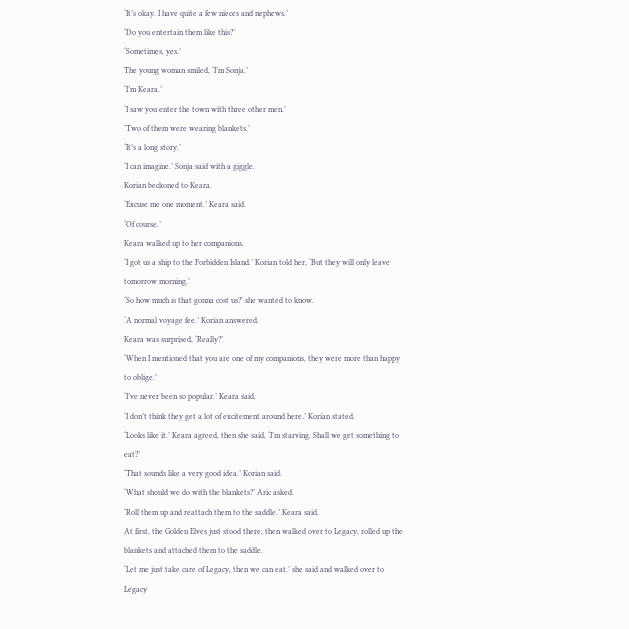‘It’s okay. I have quite a few nieces and nephews.’
‘Do you entertain them like this?’
‘Sometimes, yes.’
The young woman smiled, ‘I’m Sonja.’
‘I’m Keara.’
‘I saw you enter the town with three other men.’
‘Two of them were wearing blankets.’
‘It’s a long story.’
‘I can imagine.’ Sonja said with a giggle.
Korian beckoned to Keara.
‘Excuse me one moment.’ Keara said.
‘Of course.’
Keara walked up to her companions.
‘I got us a ship to the Forbidden Island.’ Korian told her, ‘But they will only leave tomorrow morning.’
‘So how much is that gonna cost us?’ she wanted to know.
‘A normal voyage fee.’ Korian answered.
Keara was surprised, ‘Really?’
‘When I mentioned that you are one of my companions, they were more than happy to oblige.’
‘I’ve never been so popular.’ Keara said.
‘I don’t think they get a lot of excitement around here.’ Korian stated.
‘Looks like it.’ Keara agreed, then she said, ‘I’m starving. Shall we get something to eat?’
‘That sounds like a very good idea.’ Korian said.
‘What should we do with the blankets?’ Aric asked.
‘Roll them up and reattach them to the saddle.’ Keara said.
At first, the Golden Elves just stood there, then walked over to Legacy, rolled up the blankets and attached them to the saddle.
‘Let me just take care of Legacy, then we can eat.’ she said and walked over to Legacy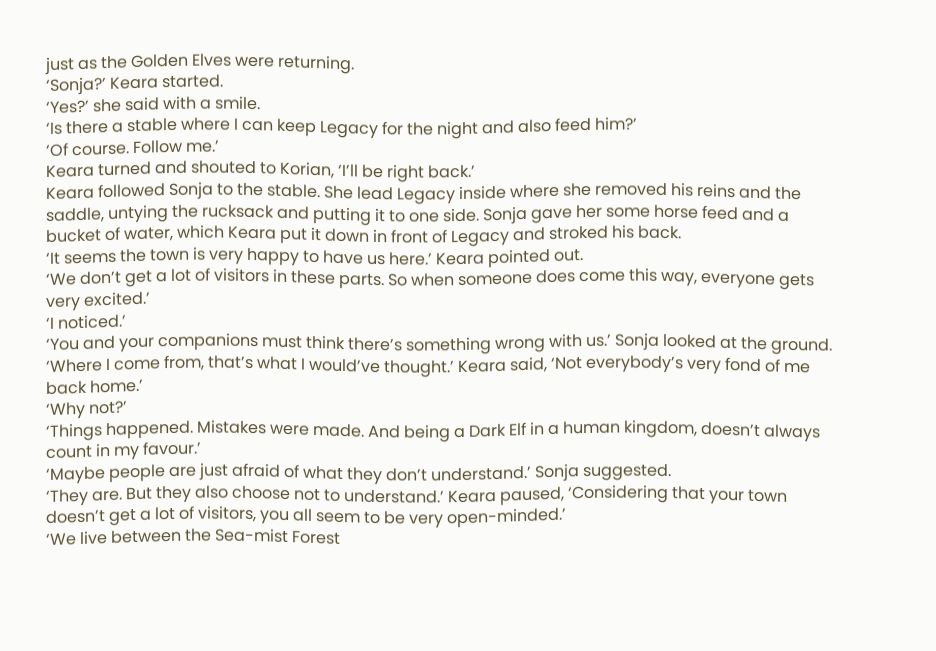just as the Golden Elves were returning.
‘Sonja?’ Keara started.
‘Yes?’ she said with a smile.
‘Is there a stable where I can keep Legacy for the night and also feed him?’
‘Of course. Follow me.’
Keara turned and shouted to Korian, ‘I’ll be right back.’
Keara followed Sonja to the stable. She lead Legacy inside where she removed his reins and the saddle, untying the rucksack and putting it to one side. Sonja gave her some horse feed and a bucket of water, which Keara put it down in front of Legacy and stroked his back.
‘It seems the town is very happy to have us here.’ Keara pointed out.
‘We don’t get a lot of visitors in these parts. So when someone does come this way, everyone gets very excited.’
‘I noticed.’
‘You and your companions must think there’s something wrong with us.’ Sonja looked at the ground.
‘Where I come from, that’s what I would’ve thought.’ Keara said, ‘Not everybody’s very fond of me back home.’
‘Why not?’
‘Things happened. Mistakes were made. And being a Dark Elf in a human kingdom, doesn’t always count in my favour.’
‘Maybe people are just afraid of what they don’t understand.’ Sonja suggested.
‘They are. But they also choose not to understand.’ Keara paused, ‘Considering that your town doesn’t get a lot of visitors, you all seem to be very open-minded.’
‘We live between the Sea-mist Forest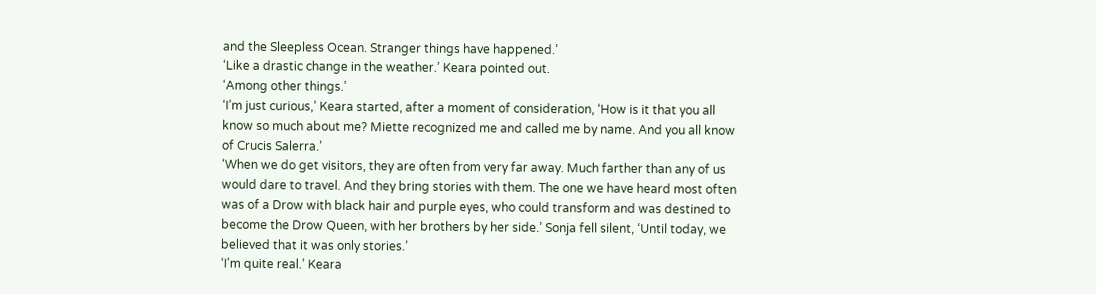and the Sleepless Ocean. Stranger things have happened.’
‘Like a drastic change in the weather.’ Keara pointed out.
‘Among other things.’
‘I’m just curious,’ Keara started, after a moment of consideration, ‘How is it that you all know so much about me? Miette recognized me and called me by name. And you all know of Crucis Salerra.’
‘When we do get visitors, they are often from very far away. Much farther than any of us would dare to travel. And they bring stories with them. The one we have heard most often was of a Drow with black hair and purple eyes, who could transform and was destined to become the Drow Queen, with her brothers by her side.’ Sonja fell silent, ‘Until today, we believed that it was only stories.’
‘I’m quite real.’ Keara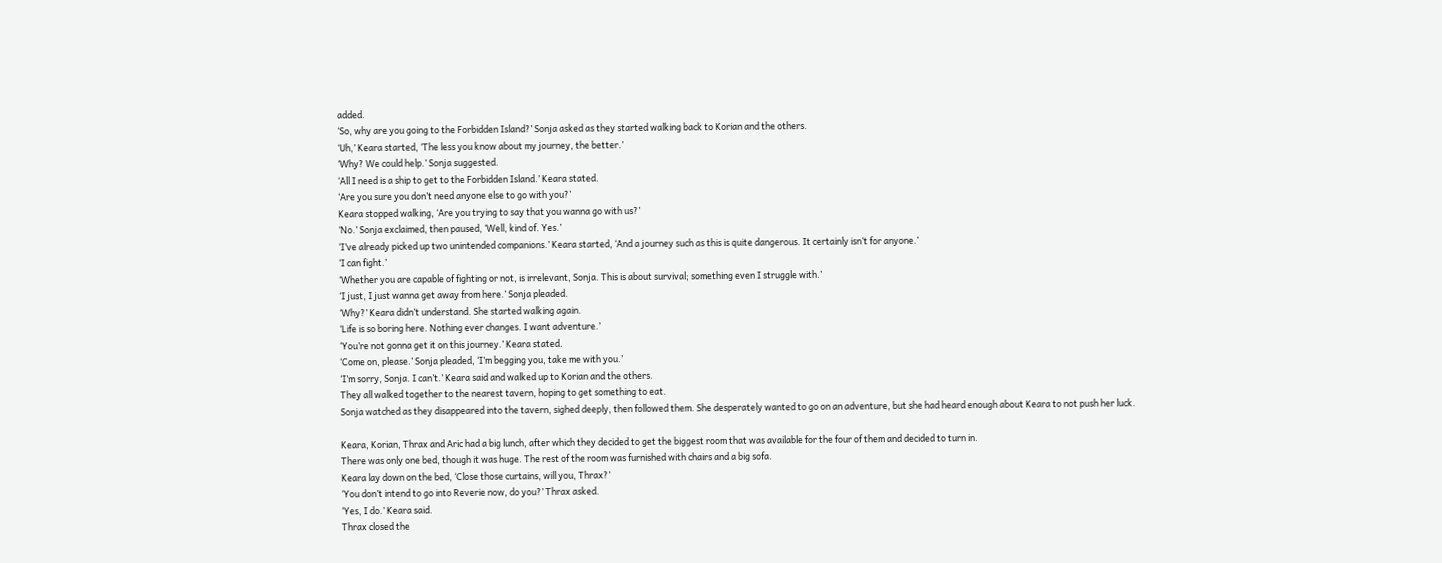added.
‘So, why are you going to the Forbidden Island?’ Sonja asked as they started walking back to Korian and the others.
‘Uh,’ Keara started, ‘The less you know about my journey, the better.’
‘Why? We could help.’ Sonja suggested.
‘All I need is a ship to get to the Forbidden Island.’ Keara stated.
‘Are you sure you don’t need anyone else to go with you?’
Keara stopped walking, ‘Are you trying to say that you wanna go with us?’
‘No.’ Sonja exclaimed, then paused, ‘Well, kind of. Yes.’
‘I’ve already picked up two unintended companions.’ Keara started, ‘And a journey such as this is quite dangerous. It certainly isn’t for anyone.’
‘I can fight.’
‘Whether you are capable of fighting or not, is irrelevant, Sonja. This is about survival; something even I struggle with.’
‘I just, I just wanna get away from here.’ Sonja pleaded.
‘Why?’ Keara didn’t understand. She started walking again.
‘Life is so boring here. Nothing ever changes. I want adventure.’
‘You’re not gonna get it on this journey.’ Keara stated.
‘Come on, please.’ Sonja pleaded, ‘I’m begging you, take me with you.’
‘I’m sorry, Sonja. I can’t.’ Keara said and walked up to Korian and the others.
They all walked together to the nearest tavern, hoping to get something to eat.
Sonja watched as they disappeared into the tavern, sighed deeply, then followed them. She desperately wanted to go on an adventure, but she had heard enough about Keara to not push her luck.

Keara, Korian, Thrax and Aric had a big lunch, after which they decided to get the biggest room that was available for the four of them and decided to turn in.
There was only one bed, though it was huge. The rest of the room was furnished with chairs and a big sofa.
Keara lay down on the bed, ‘Close those curtains, will you, Thrax?’
‘You don’t intend to go into Reverie now, do you?’ Thrax asked.
‘Yes, I do.’ Keara said.
Thrax closed the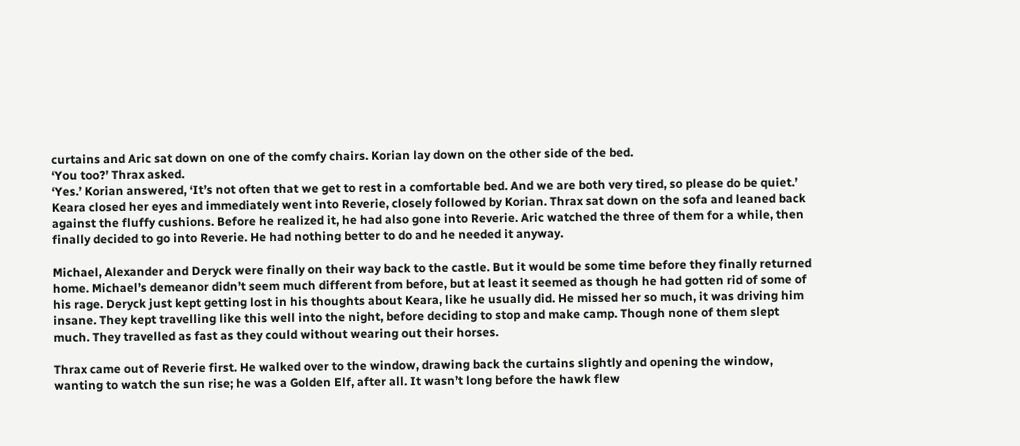curtains and Aric sat down on one of the comfy chairs. Korian lay down on the other side of the bed.
‘You too?’ Thrax asked.
‘Yes.’ Korian answered, ‘It’s not often that we get to rest in a comfortable bed. And we are both very tired, so please do be quiet.’
Keara closed her eyes and immediately went into Reverie, closely followed by Korian. Thrax sat down on the sofa and leaned back against the fluffy cushions. Before he realized it, he had also gone into Reverie. Aric watched the three of them for a while, then finally decided to go into Reverie. He had nothing better to do and he needed it anyway.

Michael, Alexander and Deryck were finally on their way back to the castle. But it would be some time before they finally returned home. Michael’s demeanor didn’t seem much different from before, but at least it seemed as though he had gotten rid of some of his rage. Deryck just kept getting lost in his thoughts about Keara, like he usually did. He missed her so much, it was driving him insane. They kept travelling like this well into the night, before deciding to stop and make camp. Though none of them slept much. They travelled as fast as they could without wearing out their horses.

Thrax came out of Reverie first. He walked over to the window, drawing back the curtains slightly and opening the window, wanting to watch the sun rise; he was a Golden Elf, after all. It wasn’t long before the hawk flew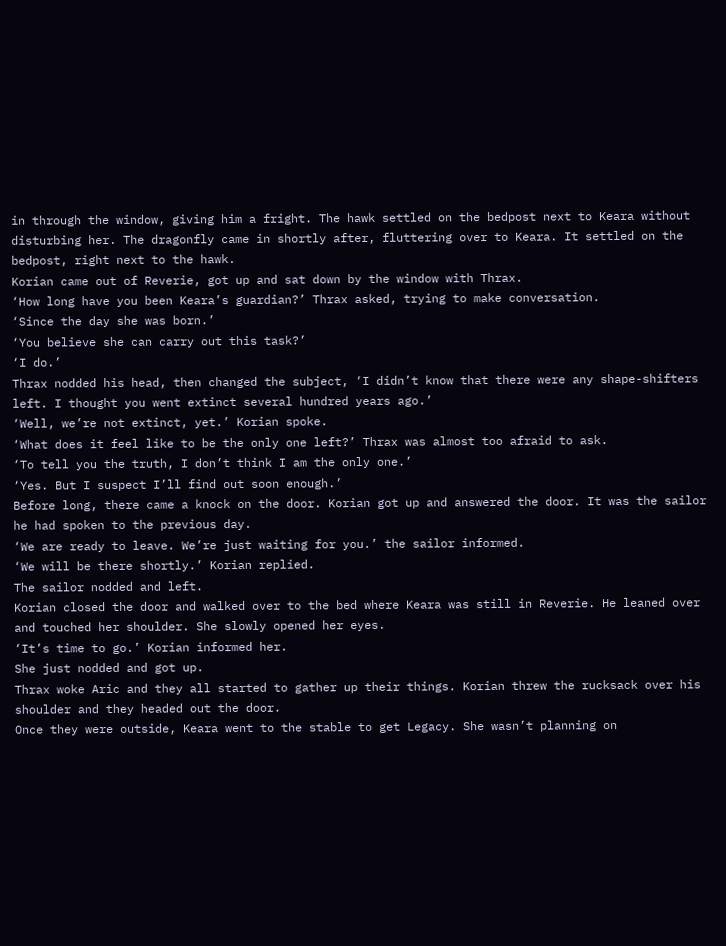in through the window, giving him a fright. The hawk settled on the bedpost next to Keara without disturbing her. The dragonfly came in shortly after, fluttering over to Keara. It settled on the bedpost, right next to the hawk.
Korian came out of Reverie, got up and sat down by the window with Thrax.
‘How long have you been Keara’s guardian?’ Thrax asked, trying to make conversation.
‘Since the day she was born.’
‘You believe she can carry out this task?’
‘I do.’
Thrax nodded his head, then changed the subject, ‘I didn’t know that there were any shape-shifters left. I thought you went extinct several hundred years ago.’
‘Well, we’re not extinct, yet.’ Korian spoke.
‘What does it feel like to be the only one left?’ Thrax was almost too afraid to ask.
‘To tell you the truth, I don’t think I am the only one.’
‘Yes. But I suspect I’ll find out soon enough.’
Before long, there came a knock on the door. Korian got up and answered the door. It was the sailor he had spoken to the previous day.
‘We are ready to leave. We’re just waiting for you.’ the sailor informed.
‘We will be there shortly.’ Korian replied.
The sailor nodded and left.
Korian closed the door and walked over to the bed where Keara was still in Reverie. He leaned over and touched her shoulder. She slowly opened her eyes.
‘It’s time to go.’ Korian informed her.
She just nodded and got up.
Thrax woke Aric and they all started to gather up their things. Korian threw the rucksack over his shoulder and they headed out the door.
Once they were outside, Keara went to the stable to get Legacy. She wasn’t planning on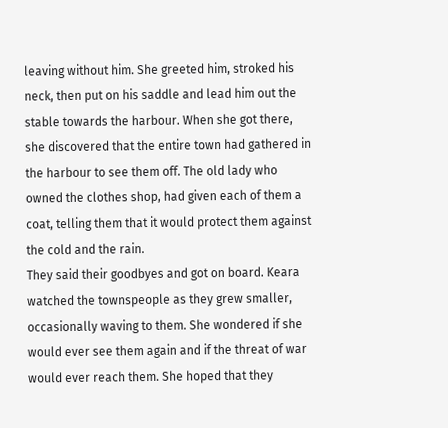leaving without him. She greeted him, stroked his neck, then put on his saddle and lead him out the stable towards the harbour. When she got there, she discovered that the entire town had gathered in the harbour to see them off. The old lady who owned the clothes shop, had given each of them a coat, telling them that it would protect them against the cold and the rain.
They said their goodbyes and got on board. Keara watched the townspeople as they grew smaller, occasionally waving to them. She wondered if she would ever see them again and if the threat of war would ever reach them. She hoped that they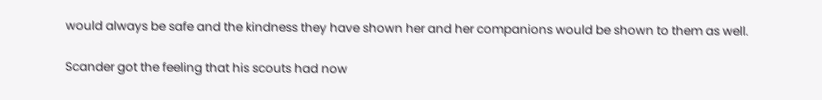would always be safe and the kindness they have shown her and her companions would be shown to them as well.

Scander got the feeling that his scouts had now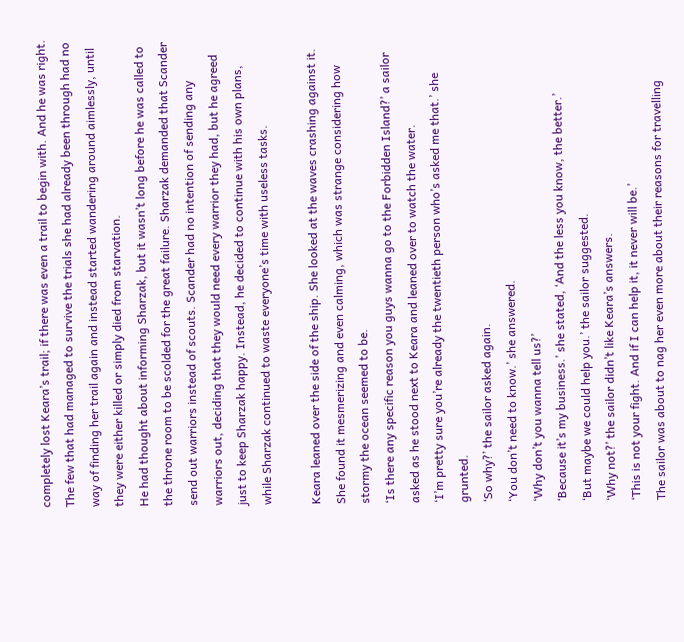completely lost Keara’s trail; if there was even a trail to begin with. And he was right. The few that had managed to survive the trials she had already been through had no way of finding her trail again and instead started wandering around aimlessly, until they were either killed or simply died from starvation.
He had thought about informing Sharzak, but it wasn’t long before he was called to the throne room to be scolded for the great failure. Sharzak demanded that Scander send out warriors instead of scouts. Scander had no intention of sending any warriors out, deciding that they would need every warrior they had, but he agreed just to keep Sharzak happy. Instead, he decided to continue with his own plans, while Sharzak continued to waste everyone’s time with useless tasks.

Keara leaned over the side of the ship. She looked at the waves crashing against it. She found it mesmerizing and even calming, which was strange considering how stormy the ocean seemed to be.
‘Is there any specific reason you guys wanna go to the Forbidden Island?’ a sailor asked as he stood next to Keara and leaned over to watch the water.
‘I’m pretty sure you’re already the twentieth person who’s asked me that.’ she grunted.
‘So why?’ the sailor asked again.
‘You don’t need to know.’ she answered.
‘Why don’t you wanna tell us?’
‘Because it’s my business.’ she stated, ‘And the less you know, the better.’
‘But maybe we could help you.’ the sailor suggested.
‘Why not?’ the sailor didn’t like Keara’s answers.
‘This is not your fight. And if I can help it, it never will be.’
The sailor was about to nag her even more about their reasons for travelling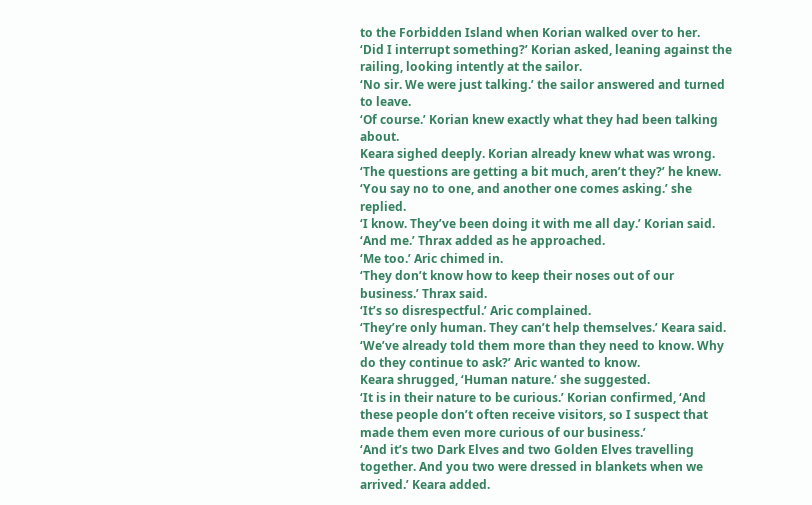to the Forbidden Island when Korian walked over to her.
‘Did I interrupt something?’ Korian asked, leaning against the railing, looking intently at the sailor.
‘No sir. We were just talking.’ the sailor answered and turned to leave.
‘Of course.’ Korian knew exactly what they had been talking about.
Keara sighed deeply. Korian already knew what was wrong.
‘The questions are getting a bit much, aren’t they?’ he knew.
‘You say no to one, and another one comes asking.’ she replied.
‘I know. They’ve been doing it with me all day.’ Korian said.
‘And me.’ Thrax added as he approached.
‘Me too.’ Aric chimed in.
‘They don’t know how to keep their noses out of our business.’ Thrax said.
‘It’s so disrespectful.’ Aric complained.
‘They’re only human. They can’t help themselves.’ Keara said.
‘We’ve already told them more than they need to know. Why do they continue to ask?’ Aric wanted to know.
Keara shrugged, ‘Human nature.’ she suggested.
‘It is in their nature to be curious.’ Korian confirmed, ‘And these people don’t often receive visitors, so I suspect that made them even more curious of our business.’
‘And it’s two Dark Elves and two Golden Elves travelling together. And you two were dressed in blankets when we arrived.’ Keara added.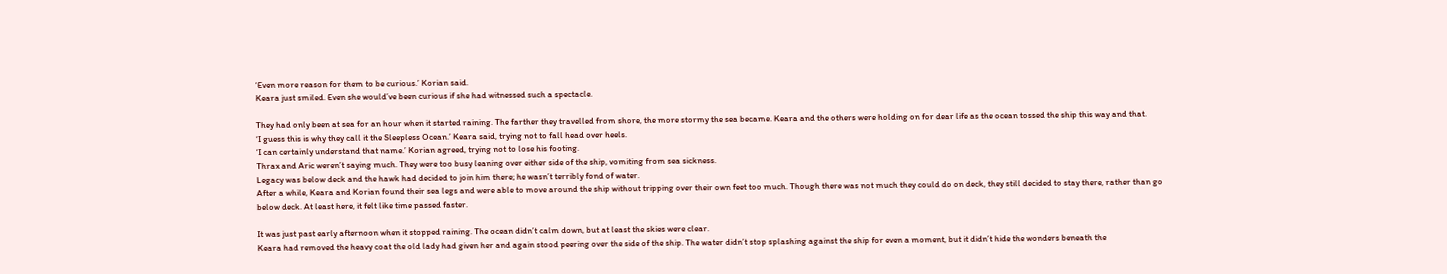‘Even more reason for them to be curious.’ Korian said.
Keara just smiled. Even she would’ve been curious if she had witnessed such a spectacle.

They had only been at sea for an hour when it started raining. The farther they travelled from shore, the more stormy the sea became. Keara and the others were holding on for dear life as the ocean tossed the ship this way and that.
‘I guess this is why they call it the Sleepless Ocean.’ Keara said, trying not to fall head over heels.
‘I can certainly understand that name.’ Korian agreed, trying not to lose his footing.
Thrax and Aric weren’t saying much. They were too busy leaning over either side of the ship, vomiting from sea sickness.
Legacy was below deck and the hawk had decided to join him there; he wasn’t terribly fond of water.
After a while, Keara and Korian found their sea legs and were able to move around the ship without tripping over their own feet too much. Though there was not much they could do on deck, they still decided to stay there, rather than go below deck. At least here, it felt like time passed faster.

It was just past early afternoon when it stopped raining. The ocean didn’t calm down, but at least the skies were clear.
Keara had removed the heavy coat the old lady had given her and again stood peering over the side of the ship. The water didn’t stop splashing against the ship for even a moment, but it didn’t hide the wonders beneath the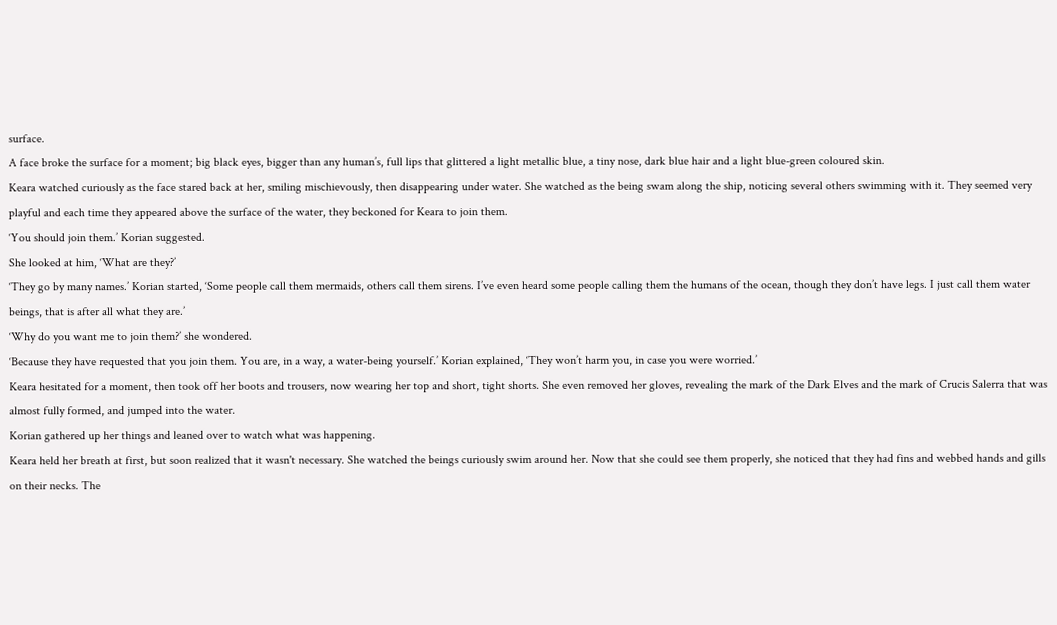surface.
A face broke the surface for a moment; big black eyes, bigger than any human’s, full lips that glittered a light metallic blue, a tiny nose, dark blue hair and a light blue-green coloured skin.
Keara watched curiously as the face stared back at her, smiling mischievously, then disappearing under water. She watched as the being swam along the ship, noticing several others swimming with it. They seemed very playful and each time they appeared above the surface of the water, they beckoned for Keara to join them.
‘You should join them.’ Korian suggested.
She looked at him, ‘What are they?’
‘They go by many names.’ Korian started, ‘Some people call them mermaids, others call them sirens. I’ve even heard some people calling them the humans of the ocean, though they don’t have legs. I just call them water beings, that is after all what they are.’
‘Why do you want me to join them?’ she wondered.
‘Because they have requested that you join them. You are, in a way, a water-being yourself.’ Korian explained, ‘They won’t harm you, in case you were worried.’
Keara hesitated for a moment, then took off her boots and trousers, now wearing her top and short, tight shorts. She even removed her gloves, revealing the mark of the Dark Elves and the mark of Crucis Salerra that was almost fully formed, and jumped into the water.
Korian gathered up her things and leaned over to watch what was happening.
Keara held her breath at first, but soon realized that it wasn't necessary. She watched the beings curiously swim around her. Now that she could see them properly, she noticed that they had fins and webbed hands and gills on their necks. The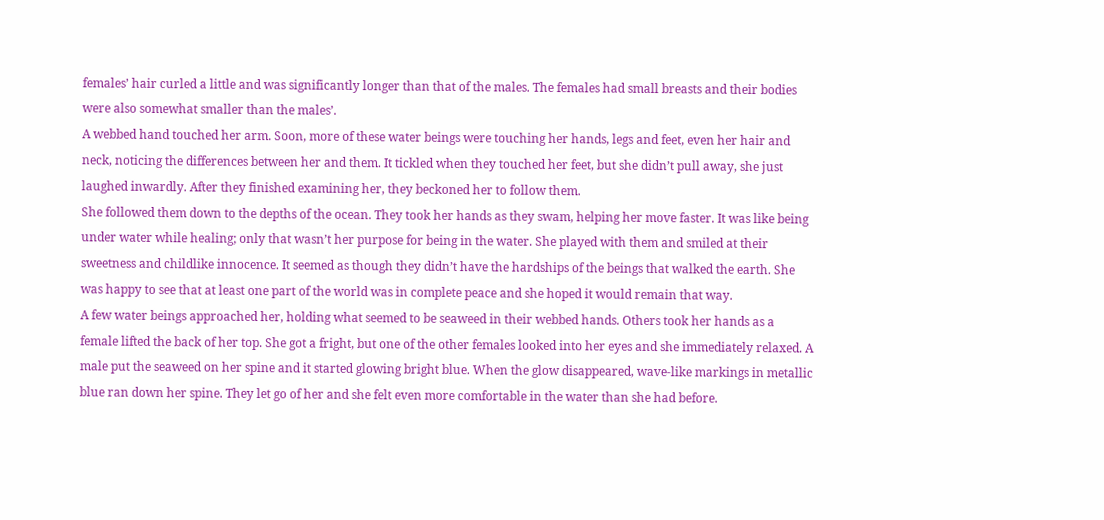females’ hair curled a little and was significantly longer than that of the males. The females had small breasts and their bodies were also somewhat smaller than the males’.
A webbed hand touched her arm. Soon, more of these water beings were touching her hands, legs and feet, even her hair and neck, noticing the differences between her and them. It tickled when they touched her feet, but she didn’t pull away, she just laughed inwardly. After they finished examining her, they beckoned her to follow them.
She followed them down to the depths of the ocean. They took her hands as they swam, helping her move faster. It was like being under water while healing; only that wasn’t her purpose for being in the water. She played with them and smiled at their sweetness and childlike innocence. It seemed as though they didn’t have the hardships of the beings that walked the earth. She was happy to see that at least one part of the world was in complete peace and she hoped it would remain that way.
A few water beings approached her, holding what seemed to be seaweed in their webbed hands. Others took her hands as a female lifted the back of her top. She got a fright, but one of the other females looked into her eyes and she immediately relaxed. A male put the seaweed on her spine and it started glowing bright blue. When the glow disappeared, wave-like markings in metallic blue ran down her spine. They let go of her and she felt even more comfortable in the water than she had before.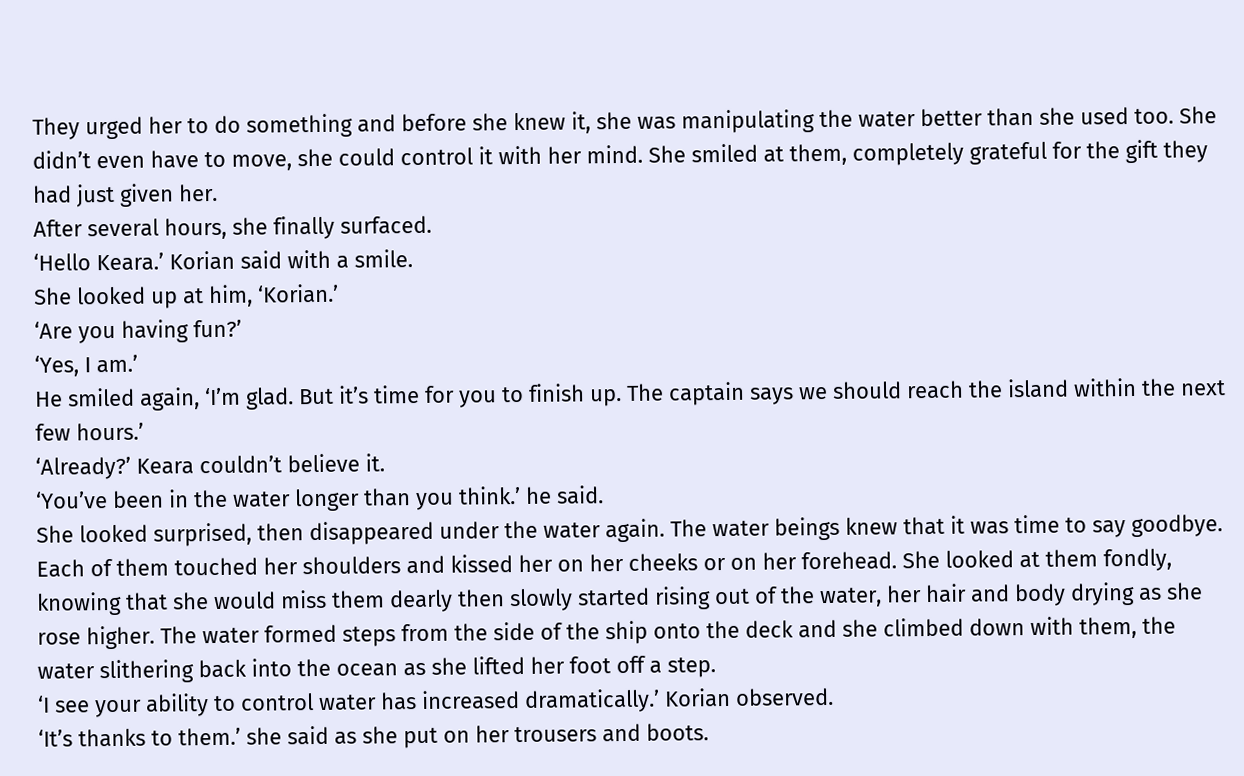They urged her to do something and before she knew it, she was manipulating the water better than she used too. She didn’t even have to move, she could control it with her mind. She smiled at them, completely grateful for the gift they had just given her.
After several hours, she finally surfaced.
‘Hello Keara.’ Korian said with a smile.
She looked up at him, ‘Korian.’
‘Are you having fun?’
‘Yes, I am.’
He smiled again, ‘I’m glad. But it’s time for you to finish up. The captain says we should reach the island within the next few hours.’
‘Already?’ Keara couldn’t believe it.
‘You’ve been in the water longer than you think.’ he said.
She looked surprised, then disappeared under the water again. The water beings knew that it was time to say goodbye. Each of them touched her shoulders and kissed her on her cheeks or on her forehead. She looked at them fondly, knowing that she would miss them dearly then slowly started rising out of the water, her hair and body drying as she rose higher. The water formed steps from the side of the ship onto the deck and she climbed down with them, the water slithering back into the ocean as she lifted her foot off a step.
‘I see your ability to control water has increased dramatically.’ Korian observed.
‘It’s thanks to them.’ she said as she put on her trousers and boots.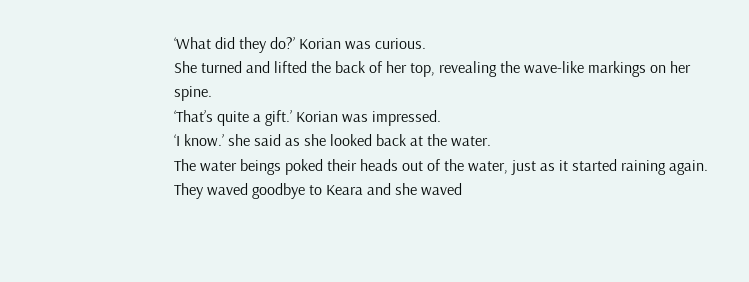‘What did they do?’ Korian was curious.
She turned and lifted the back of her top, revealing the wave-like markings on her spine.
‘That’s quite a gift.’ Korian was impressed.
‘I know.’ she said as she looked back at the water.
The water beings poked their heads out of the water, just as it started raining again. They waved goodbye to Keara and she waved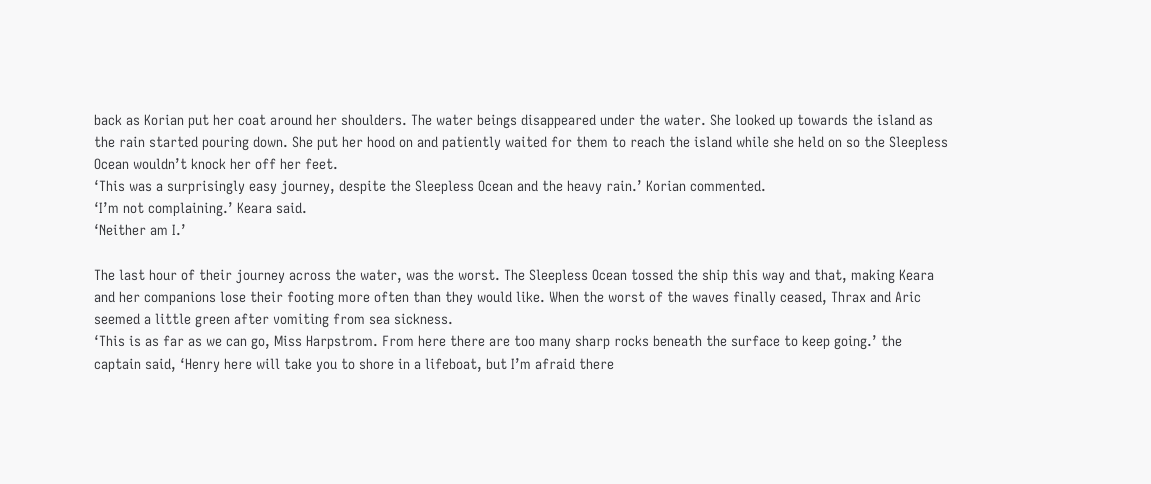back as Korian put her coat around her shoulders. The water beings disappeared under the water. She looked up towards the island as the rain started pouring down. She put her hood on and patiently waited for them to reach the island while she held on so the Sleepless Ocean wouldn’t knock her off her feet.
‘This was a surprisingly easy journey, despite the Sleepless Ocean and the heavy rain.’ Korian commented.
‘I’m not complaining.’ Keara said.
‘Neither am I.’

The last hour of their journey across the water, was the worst. The Sleepless Ocean tossed the ship this way and that, making Keara and her companions lose their footing more often than they would like. When the worst of the waves finally ceased, Thrax and Aric seemed a little green after vomiting from sea sickness.
‘This is as far as we can go, Miss Harpstrom. From here there are too many sharp rocks beneath the surface to keep going.’ the captain said, ‘Henry here will take you to shore in a lifeboat, but I’m afraid there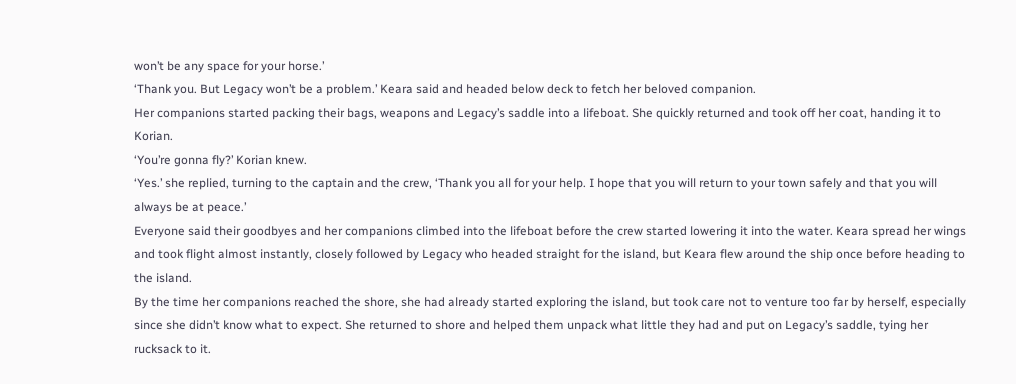won’t be any space for your horse.’
‘Thank you. But Legacy won’t be a problem.’ Keara said and headed below deck to fetch her beloved companion.
Her companions started packing their bags, weapons and Legacy’s saddle into a lifeboat. She quickly returned and took off her coat, handing it to Korian.
‘You’re gonna fly?’ Korian knew.
‘Yes.’ she replied, turning to the captain and the crew, ‘Thank you all for your help. I hope that you will return to your town safely and that you will always be at peace.’
Everyone said their goodbyes and her companions climbed into the lifeboat before the crew started lowering it into the water. Keara spread her wings and took flight almost instantly, closely followed by Legacy who headed straight for the island, but Keara flew around the ship once before heading to the island.
By the time her companions reached the shore, she had already started exploring the island, but took care not to venture too far by herself, especially since she didn’t know what to expect. She returned to shore and helped them unpack what little they had and put on Legacy’s saddle, tying her rucksack to it.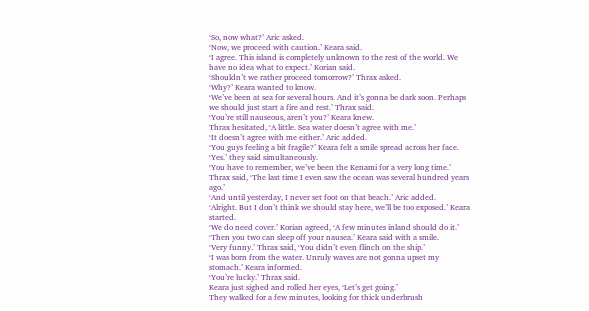‘So, now what?’ Aric asked.
‘Now, we proceed with caution.’ Keara said.
‘I agree. This island is completely unknown to the rest of the world. We have no idea what to expect.’ Korian said.
‘Shouldn’t we rather proceed tomorrow?’ Thrax asked.
‘Why?’ Keara wanted to know.
‘We’ve been at sea for several hours. And it’s gonna be dark soon. Perhaps we should just start a fire and rest.’ Thrax said.
‘You’re still nauseous, aren’t you?’ Keara knew.
Thrax hesitated, ‘A little. Sea water doesn’t agree with me.’
‘It doesn’t agree with me either.’ Aric added.
‘You guys feeling a bit fragile?’ Keara felt a smile spread across her face.
‘Yes.’ they said simultaneously.
‘You have to remember, we’ve been the Kenami for a very long time.’ Thrax said, ‘The last time I even saw the ocean was several hundred years ago.’
‘And until yesterday, I never set foot on that beach.’ Aric added.
‘Alright. But I don’t think we should stay here, we’ll be too exposed.’ Keara started.
‘We do need cover.’ Korian agreed, ‘A few minutes inland should do it.’
‘Then you two can sleep off your nausea.’ Keara said with a smile.
‘Very funny.’ Thrax said, ‘You didn’t even flinch on the ship.’
‘I was born from the water. Unruly waves are not gonna upset my stomach.’ Keara informed.
‘You’re lucky.’ Thrax said.
Keara just sighed and rolled her eyes, ‘Let’s get going.’
They walked for a few minutes, looking for thick underbrush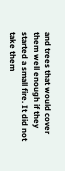and trees that would cover them well enough if they started a small fire. It did not take them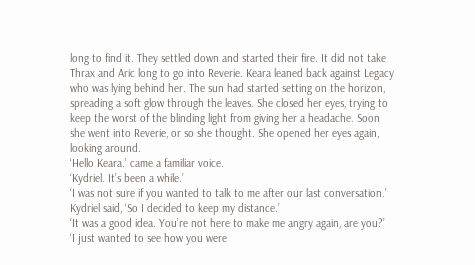long to find it. They settled down and started their fire. It did not take Thrax and Aric long to go into Reverie. Keara leaned back against Legacy who was lying behind her. The sun had started setting on the horizon, spreading a soft glow through the leaves. She closed her eyes, trying to keep the worst of the blinding light from giving her a headache. Soon she went into Reverie, or so she thought. She opened her eyes again, looking around.
‘Hello Keara.’ came a familiar voice.
‘Kydriel. It’s been a while.’
‘I was not sure if you wanted to talk to me after our last conversation.’ Kydriel said, ‘So I decided to keep my distance.’
‘It was a good idea. You’re not here to make me angry again, are you?’
‘I just wanted to see how you were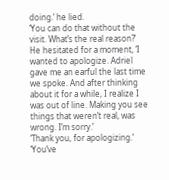doing.’ he lied.
‘You can do that without the visit. What’s the real reason?’
He hesitated for a moment, ‘I wanted to apologize. Adriel gave me an earful the last time we spoke. And after thinking about it for a while, I realize I was out of line. Making you see things that weren’t real, was wrong. I’m sorry.’
‘Thank you, for apologizing.’
‘You’ve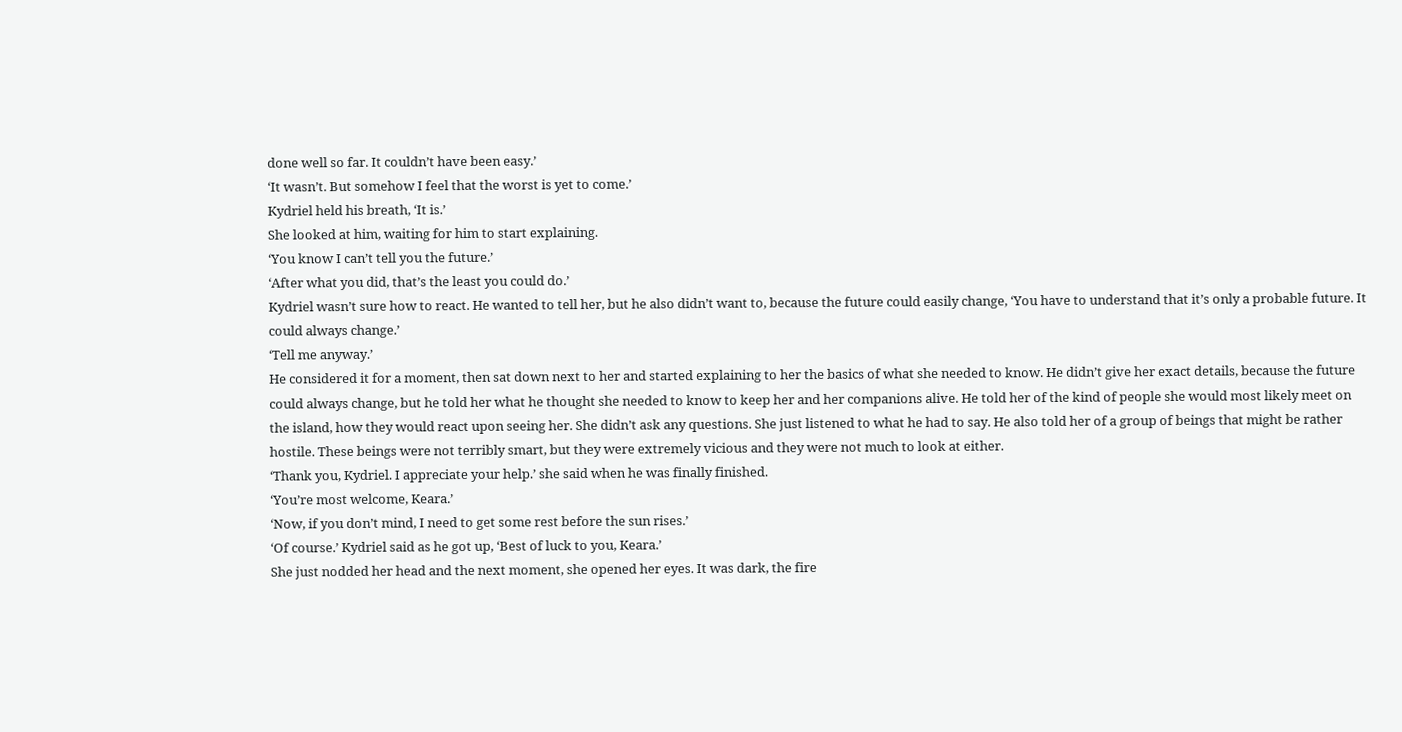done well so far. It couldn’t have been easy.’
‘It wasn’t. But somehow I feel that the worst is yet to come.’
Kydriel held his breath, ‘It is.’
She looked at him, waiting for him to start explaining.
‘You know I can’t tell you the future.’
‘After what you did, that’s the least you could do.’
Kydriel wasn’t sure how to react. He wanted to tell her, but he also didn’t want to, because the future could easily change, ‘You have to understand that it’s only a probable future. It could always change.’
‘Tell me anyway.’
He considered it for a moment, then sat down next to her and started explaining to her the basics of what she needed to know. He didn’t give her exact details, because the future could always change, but he told her what he thought she needed to know to keep her and her companions alive. He told her of the kind of people she would most likely meet on the island, how they would react upon seeing her. She didn’t ask any questions. She just listened to what he had to say. He also told her of a group of beings that might be rather hostile. These beings were not terribly smart, but they were extremely vicious and they were not much to look at either.
‘Thank you, Kydriel. I appreciate your help.’ she said when he was finally finished.
‘You’re most welcome, Keara.’
‘Now, if you don’t mind, I need to get some rest before the sun rises.’
‘Of course.’ Kydriel said as he got up, ‘Best of luck to you, Keara.’
She just nodded her head and the next moment, she opened her eyes. It was dark, the fire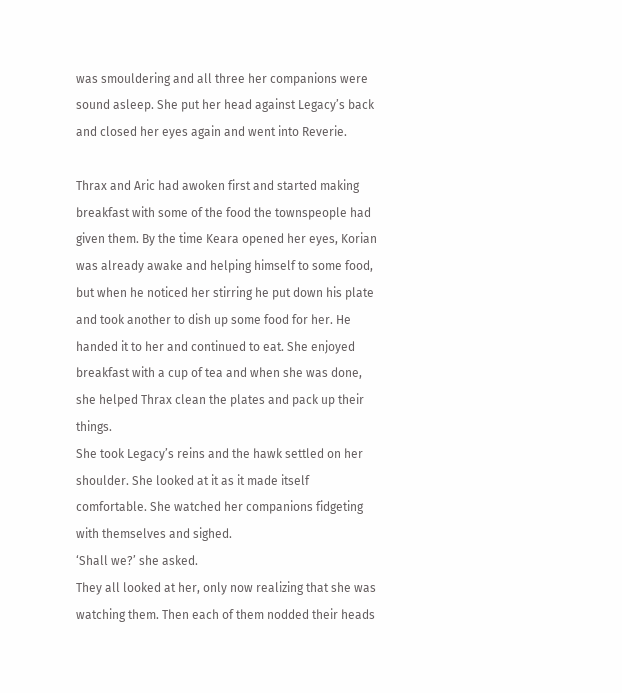was smouldering and all three her companions were sound asleep. She put her head against Legacy’s back and closed her eyes again and went into Reverie.

Thrax and Aric had awoken first and started making breakfast with some of the food the townspeople had given them. By the time Keara opened her eyes, Korian was already awake and helping himself to some food, but when he noticed her stirring he put down his plate and took another to dish up some food for her. He handed it to her and continued to eat. She enjoyed breakfast with a cup of tea and when she was done, she helped Thrax clean the plates and pack up their things.
She took Legacy’s reins and the hawk settled on her shoulder. She looked at it as it made itself comfortable. She watched her companions fidgeting with themselves and sighed.
‘Shall we?’ she asked.
They all looked at her, only now realizing that she was watching them. Then each of them nodded their heads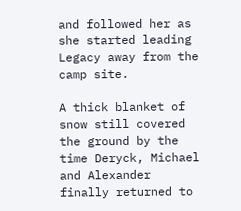and followed her as she started leading Legacy away from the camp site.

A thick blanket of snow still covered the ground by the time Deryck, Michael and Alexander finally returned to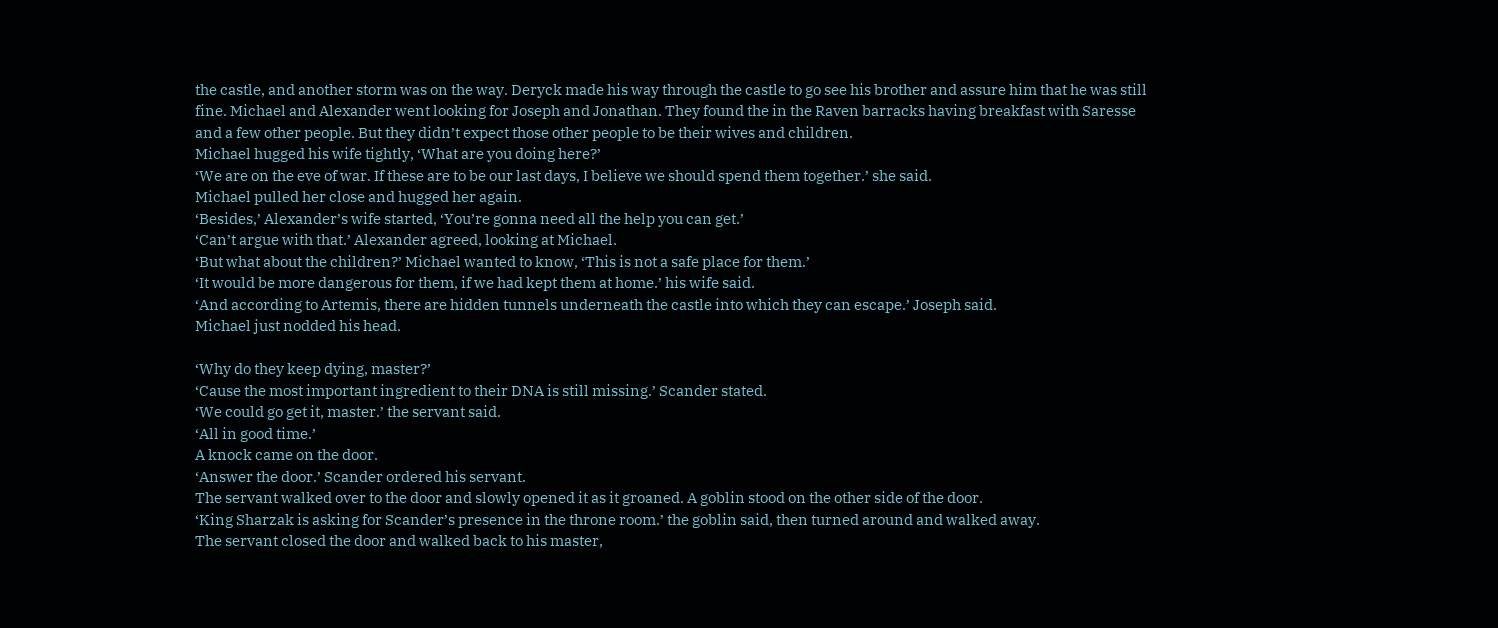the castle, and another storm was on the way. Deryck made his way through the castle to go see his brother and assure him that he was still fine. Michael and Alexander went looking for Joseph and Jonathan. They found the in the Raven barracks having breakfast with Saresse and a few other people. But they didn’t expect those other people to be their wives and children.
Michael hugged his wife tightly, ‘What are you doing here?’
‘We are on the eve of war. If these are to be our last days, I believe we should spend them together.’ she said.
Michael pulled her close and hugged her again.
‘Besides,’ Alexander’s wife started, ‘You’re gonna need all the help you can get.’
‘Can’t argue with that.’ Alexander agreed, looking at Michael.
‘But what about the children?’ Michael wanted to know, ‘This is not a safe place for them.’
‘It would be more dangerous for them, if we had kept them at home.’ his wife said.
‘And according to Artemis, there are hidden tunnels underneath the castle into which they can escape.’ Joseph said.
Michael just nodded his head.

‘Why do they keep dying, master?’
‘Cause the most important ingredient to their DNA is still missing.’ Scander stated.
‘We could go get it, master.’ the servant said.
‘All in good time.’
A knock came on the door.
‘Answer the door.’ Scander ordered his servant.
The servant walked over to the door and slowly opened it as it groaned. A goblin stood on the other side of the door.
‘King Sharzak is asking for Scander’s presence in the throne room.’ the goblin said, then turned around and walked away.
The servant closed the door and walked back to his master,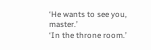‘He wants to see you, master.’
‘In the throne room.’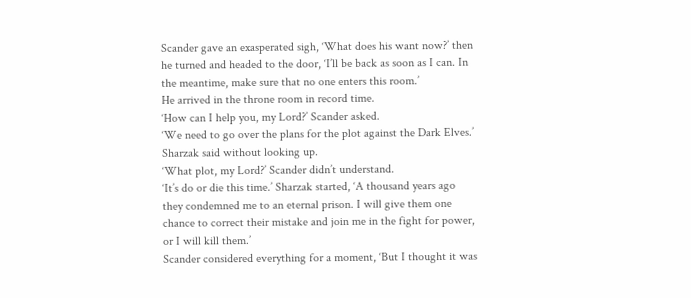Scander gave an exasperated sigh, ‘What does his want now?’ then he turned and headed to the door, ‘I’ll be back as soon as I can. In the meantime, make sure that no one enters this room.’
He arrived in the throne room in record time.
‘How can I help you, my Lord?’ Scander asked.
‘We need to go over the plans for the plot against the Dark Elves.’ Sharzak said without looking up.
‘What plot, my Lord?’ Scander didn’t understand.
‘It’s do or die this time.’ Sharzak started, ‘A thousand years ago they condemned me to an eternal prison. I will give them one chance to correct their mistake and join me in the fight for power, or I will kill them.’
Scander considered everything for a moment, ‘But I thought it was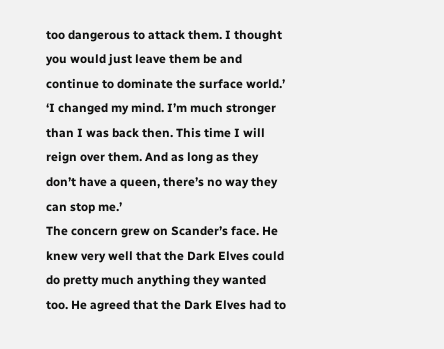too dangerous to attack them. I thought you would just leave them be and continue to dominate the surface world.’
‘I changed my mind. I’m much stronger than I was back then. This time I will reign over them. And as long as they don’t have a queen, there’s no way they can stop me.’
The concern grew on Scander’s face. He knew very well that the Dark Elves could do pretty much anything they wanted too. He agreed that the Dark Elves had to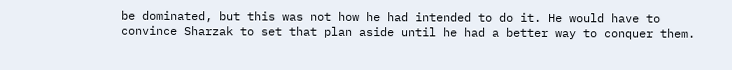be dominated, but this was not how he had intended to do it. He would have to convince Sharzak to set that plan aside until he had a better way to conquer them.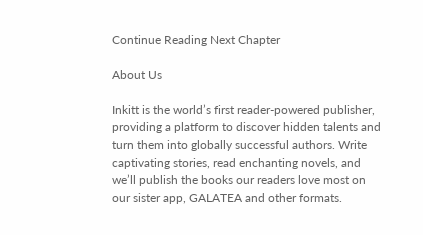Continue Reading Next Chapter

About Us

Inkitt is the world’s first reader-powered publisher, providing a platform to discover hidden talents and turn them into globally successful authors. Write captivating stories, read enchanting novels, and we’ll publish the books our readers love most on our sister app, GALATEA and other formats.